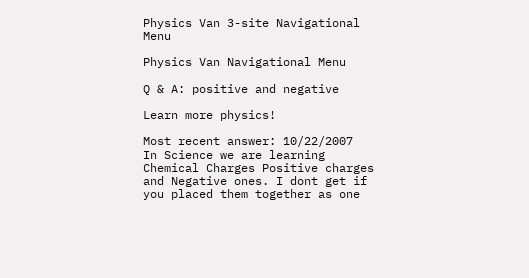Physics Van 3-site Navigational Menu

Physics Van Navigational Menu

Q & A: positive and negative

Learn more physics!

Most recent answer: 10/22/2007
In Science we are learning Chemical Charges Positive charges and Negative ones. I dont get if you placed them together as one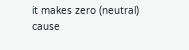it makes zero (neutral) cause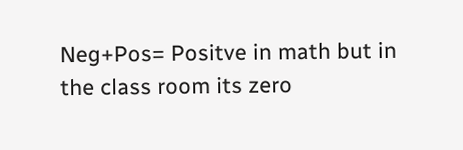Neg+Pos= Positve in math but in the class room its zero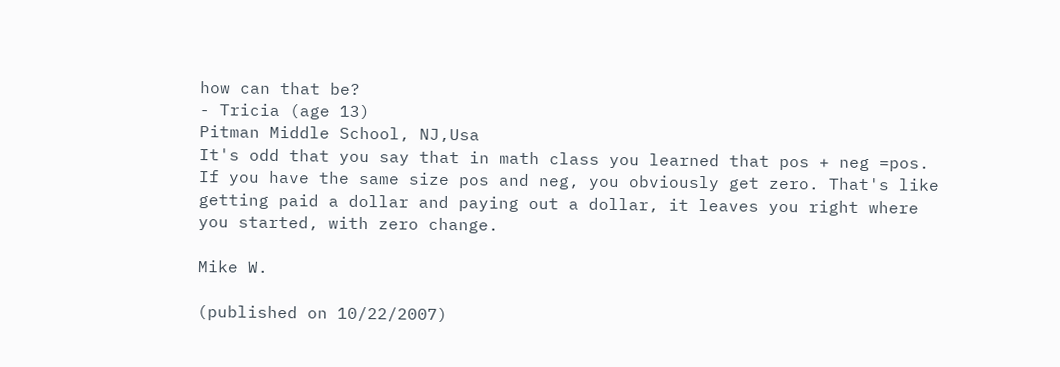how can that be?
- Tricia (age 13)
Pitman Middle School, NJ,Usa
It's odd that you say that in math class you learned that pos + neg =pos. If you have the same size pos and neg, you obviously get zero. That's like getting paid a dollar and paying out a dollar, it leaves you right where you started, with zero change.

Mike W.

(published on 10/22/2007)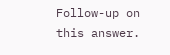Follow-up on this answer.